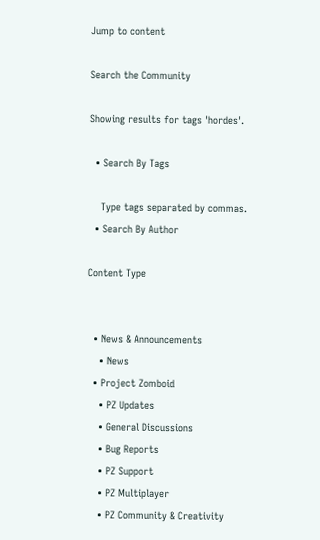Jump to content

Search the Community

Showing results for tags 'hordes'.

  • Search By Tags

    Type tags separated by commas.
  • Search By Author

Content Type


  • News & Announcements
    • News
  • Project Zomboid
    • PZ Updates
    • General Discussions
    • Bug Reports
    • PZ Support
    • PZ Multiplayer
    • PZ Community & Creativity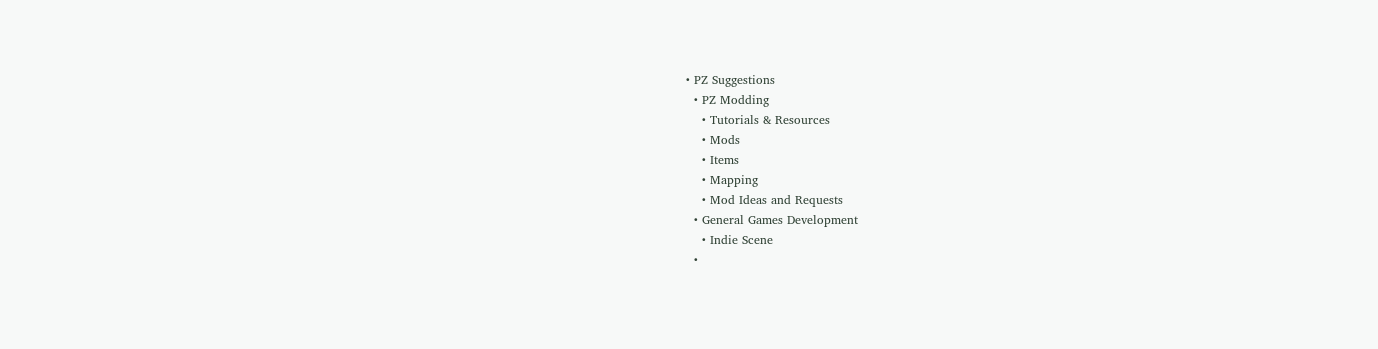• PZ Suggestions
  • PZ Modding
    • Tutorials & Resources
    • Mods
    • Items
    • Mapping
    • Mod Ideas and Requests
  • General Games Development
    • Indie Scene
  •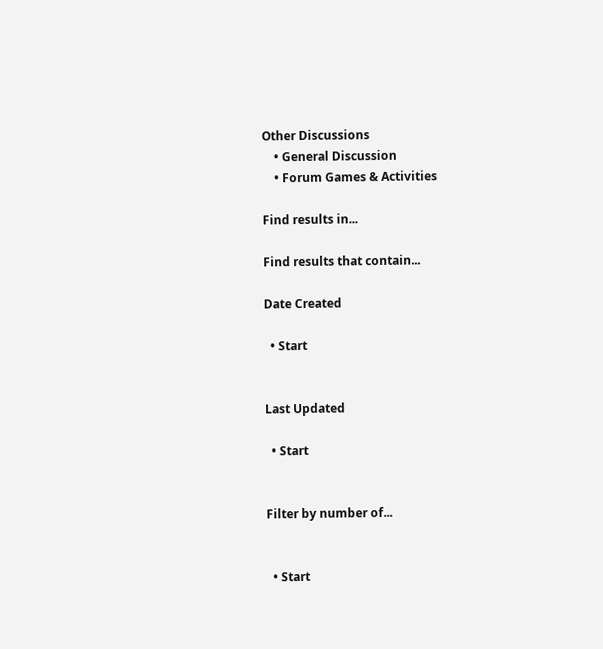Other Discussions
    • General Discussion
    • Forum Games & Activities

Find results in...

Find results that contain...

Date Created

  • Start


Last Updated

  • Start


Filter by number of...


  • Start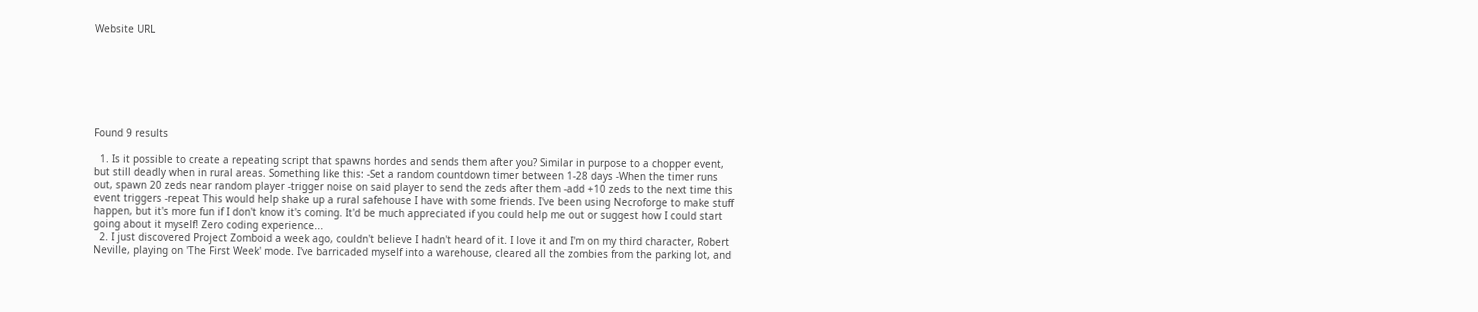Website URL







Found 9 results

  1. Is it possible to create a repeating script that spawns hordes and sends them after you? Similar in purpose to a chopper event, but still deadly when in rural areas. Something like this: -Set a random countdown timer between 1-28 days -When the timer runs out, spawn 20 zeds near random player -trigger noise on said player to send the zeds after them -add +10 zeds to the next time this event triggers -repeat This would help shake up a rural safehouse I have with some friends. I've been using Necroforge to make stuff happen, but it's more fun if I don't know it's coming. It'd be much appreciated if you could help me out or suggest how I could start going about it myself! Zero coding experience...
  2. I just discovered Project Zomboid a week ago, couldn't believe I hadn't heard of it. I love it and I'm on my third character, Robert Neville, playing on 'The First Week' mode. I've barricaded myself into a warehouse, cleared all the zombies from the parking lot, and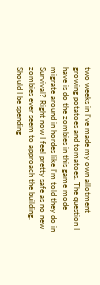two weeks in I've made my own allotment growing potatoes and tomatoes. The question I have is do the zombies in this game mode migrate around in hordes like I'm told they do in Survival? Right now I feel pretty safe as no new zombies ever seem to approach the building. Should I be spending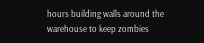hours building walls around the warehouse to keep zombies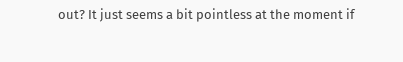out? It just seems a bit pointless at the moment if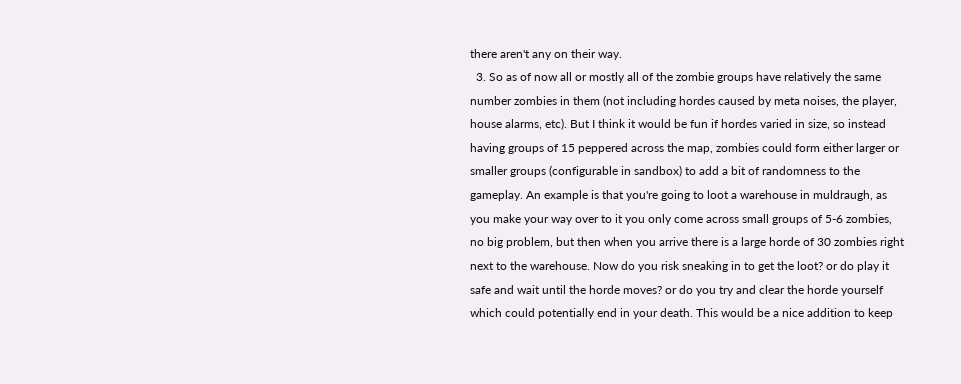there aren't any on their way.
  3. So as of now all or mostly all of the zombie groups have relatively the same number zombies in them (not including hordes caused by meta noises, the player, house alarms, etc). But I think it would be fun if hordes varied in size, so instead having groups of 15 peppered across the map, zombies could form either larger or smaller groups (configurable in sandbox) to add a bit of randomness to the gameplay. An example is that you're going to loot a warehouse in muldraugh, as you make your way over to it you only come across small groups of 5-6 zombies, no big problem, but then when you arrive there is a large horde of 30 zombies right next to the warehouse. Now do you risk sneaking in to get the loot? or do play it safe and wait until the horde moves? or do you try and clear the horde yourself which could potentially end in your death. This would be a nice addition to keep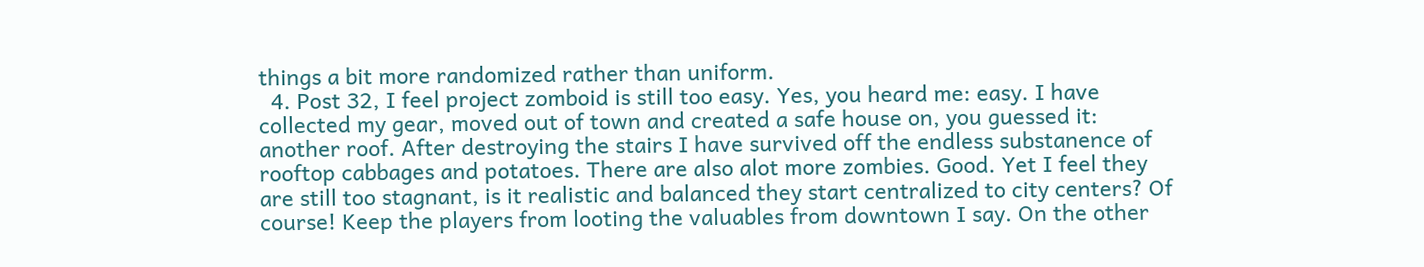things a bit more randomized rather than uniform.
  4. Post 32, I feel project zomboid is still too easy. Yes, you heard me: easy. I have collected my gear, moved out of town and created a safe house on, you guessed it: another roof. After destroying the stairs I have survived off the endless substanence of rooftop cabbages and potatoes. There are also alot more zombies. Good. Yet I feel they are still too stagnant, is it realistic and balanced they start centralized to city centers? Of course! Keep the players from looting the valuables from downtown I say. On the other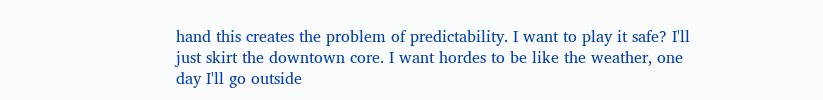hand this creates the problem of predictability. I want to play it safe? I'll just skirt the downtown core. I want hordes to be like the weather, one day I'll go outside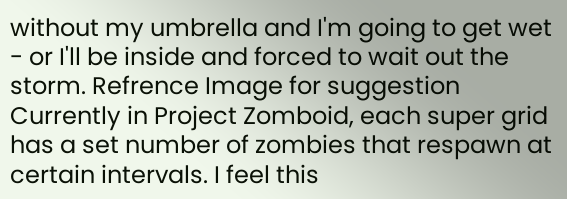without my umbrella and I'm going to get wet - or I'll be inside and forced to wait out the storm. Refrence Image for suggestion Currently in Project Zomboid, each super grid has a set number of zombies that respawn at certain intervals. I feel this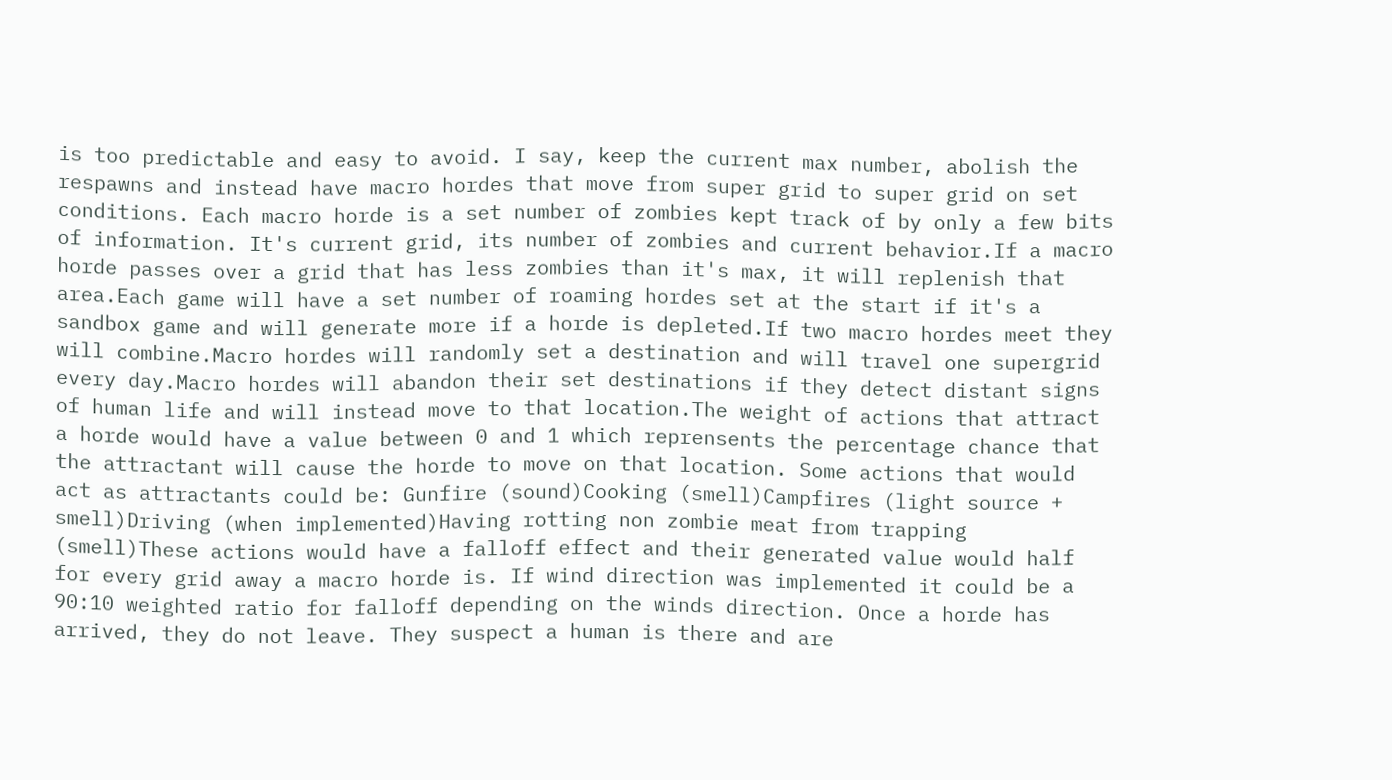is too predictable and easy to avoid. I say, keep the current max number, abolish the respawns and instead have macro hordes that move from super grid to super grid on set conditions. Each macro horde is a set number of zombies kept track of by only a few bits of information. It's current grid, its number of zombies and current behavior.If a macro horde passes over a grid that has less zombies than it's max, it will replenish that area.Each game will have a set number of roaming hordes set at the start if it's a sandbox game and will generate more if a horde is depleted.If two macro hordes meet they will combine.Macro hordes will randomly set a destination and will travel one supergrid every day.Macro hordes will abandon their set destinations if they detect distant signs of human life and will instead move to that location.The weight of actions that attract a horde would have a value between 0 and 1 which reprensents the percentage chance that the attractant will cause the horde to move on that location. Some actions that would act as attractants could be: Gunfire (sound)Cooking (smell)Campfires (light source + smell)Driving (when implemented)Having rotting non zombie meat from trapping (smell)These actions would have a falloff effect and their generated value would half for every grid away a macro horde is. If wind direction was implemented it could be a 90:10 weighted ratio for falloff depending on the winds direction. Once a horde has arrived, they do not leave. They suspect a human is there and are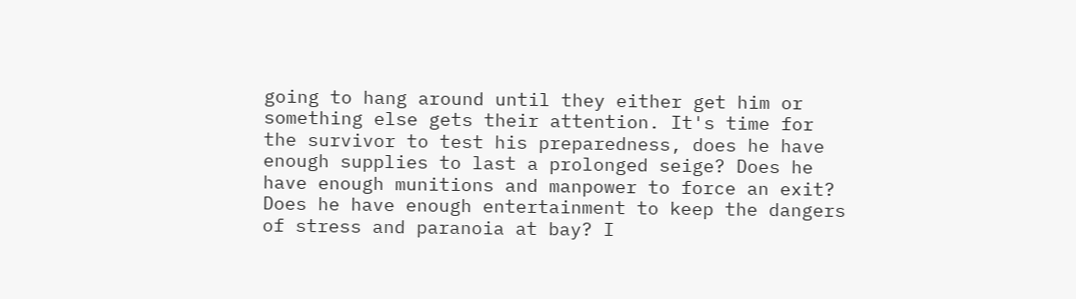going to hang around until they either get him or something else gets their attention. It's time for the survivor to test his preparedness, does he have enough supplies to last a prolonged seige? Does he have enough munitions and manpower to force an exit? Does he have enough entertainment to keep the dangers of stress and paranoia at bay? I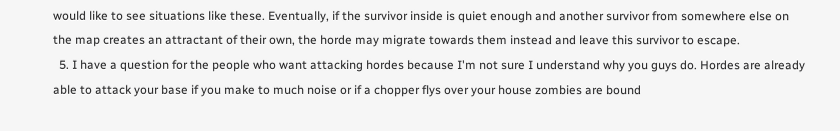would like to see situations like these. Eventually, if the survivor inside is quiet enough and another survivor from somewhere else on the map creates an attractant of their own, the horde may migrate towards them instead and leave this survivor to escape.
  5. I have a question for the people who want attacking hordes because I'm not sure I understand why you guys do. Hordes are already able to attack your base if you make to much noise or if a chopper flys over your house zombies are bound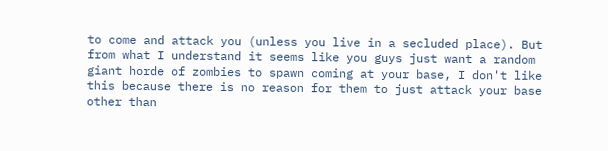to come and attack you (unless you live in a secluded place). But from what I understand it seems like you guys just want a random giant horde of zombies to spawn coming at your base, I don't like this because there is no reason for them to just attack your base other than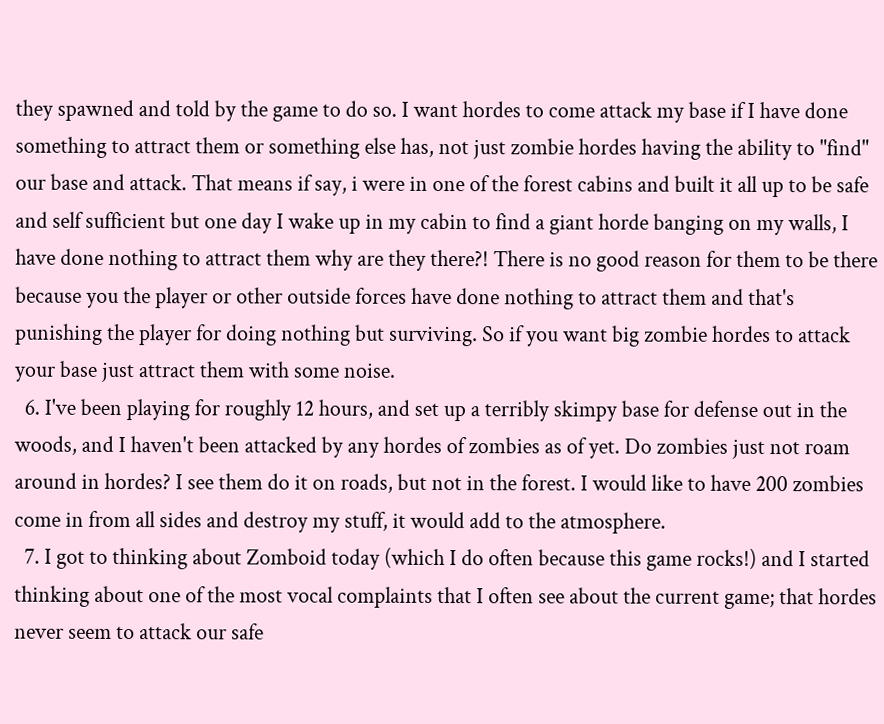they spawned and told by the game to do so. I want hordes to come attack my base if I have done something to attract them or something else has, not just zombie hordes having the ability to "find" our base and attack. That means if say, i were in one of the forest cabins and built it all up to be safe and self sufficient but one day I wake up in my cabin to find a giant horde banging on my walls, I have done nothing to attract them why are they there?! There is no good reason for them to be there because you the player or other outside forces have done nothing to attract them and that's punishing the player for doing nothing but surviving. So if you want big zombie hordes to attack your base just attract them with some noise.
  6. I've been playing for roughly 12 hours, and set up a terribly skimpy base for defense out in the woods, and I haven't been attacked by any hordes of zombies as of yet. Do zombies just not roam around in hordes? I see them do it on roads, but not in the forest. I would like to have 200 zombies come in from all sides and destroy my stuff, it would add to the atmosphere.
  7. I got to thinking about Zomboid today (which I do often because this game rocks!) and I started thinking about one of the most vocal complaints that I often see about the current game; that hordes never seem to attack our safe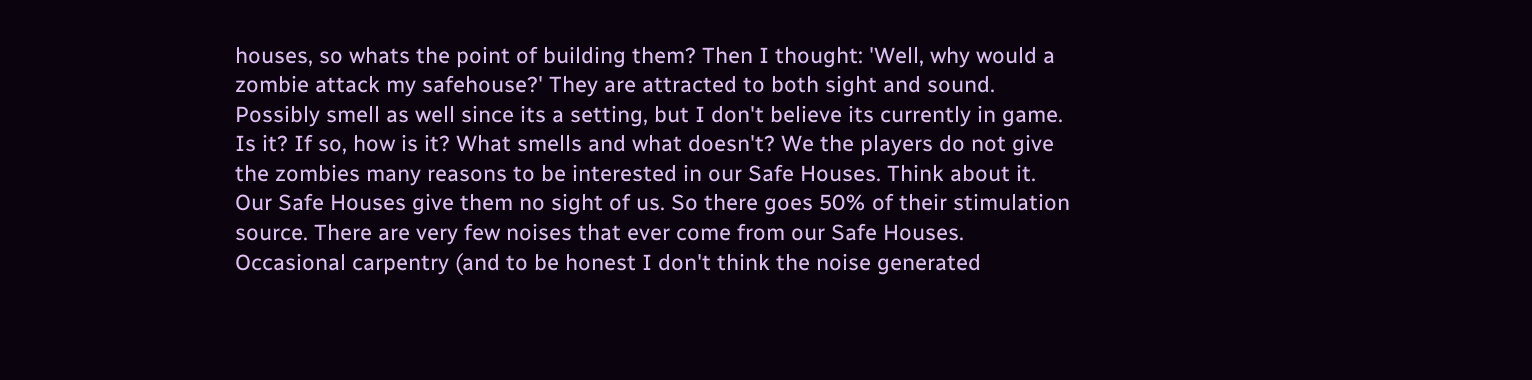houses, so whats the point of building them? Then I thought: 'Well, why would a zombie attack my safehouse?' They are attracted to both sight and sound. Possibly smell as well since its a setting, but I don't believe its currently in game. Is it? If so, how is it? What smells and what doesn't? We the players do not give the zombies many reasons to be interested in our Safe Houses. Think about it. Our Safe Houses give them no sight of us. So there goes 50% of their stimulation source. There are very few noises that ever come from our Safe Houses. Occasional carpentry (and to be honest I don't think the noise generated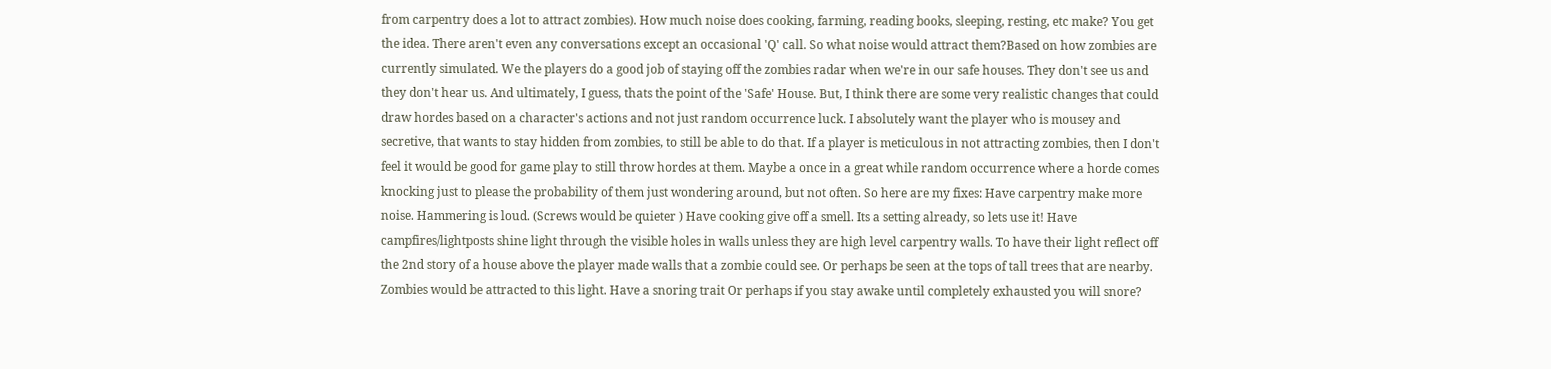from carpentry does a lot to attract zombies). How much noise does cooking, farming, reading books, sleeping, resting, etc make? You get the idea. There aren't even any conversations except an occasional 'Q' call. So what noise would attract them?Based on how zombies are currently simulated. We the players do a good job of staying off the zombies radar when we're in our safe houses. They don't see us and they don't hear us. And ultimately, I guess, thats the point of the 'Safe' House. But, I think there are some very realistic changes that could draw hordes based on a character's actions and not just random occurrence luck. I absolutely want the player who is mousey and secretive, that wants to stay hidden from zombies, to still be able to do that. If a player is meticulous in not attracting zombies, then I don't feel it would be good for game play to still throw hordes at them. Maybe a once in a great while random occurrence where a horde comes knocking just to please the probability of them just wondering around, but not often. So here are my fixes: Have carpentry make more noise. Hammering is loud. (Screws would be quieter ) Have cooking give off a smell. Its a setting already, so lets use it! Have campfires/lightposts shine light through the visible holes in walls unless they are high level carpentry walls. To have their light reflect off the 2nd story of a house above the player made walls that a zombie could see. Or perhaps be seen at the tops of tall trees that are nearby. Zombies would be attracted to this light. Have a snoring trait Or perhaps if you stay awake until completely exhausted you will snore?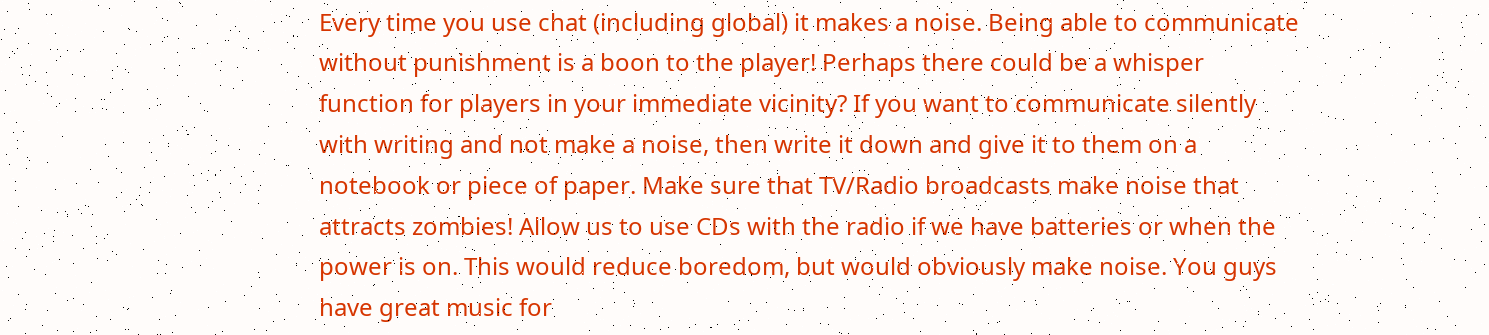Every time you use chat (including global) it makes a noise. Being able to communicate without punishment is a boon to the player! Perhaps there could be a whisper function for players in your immediate vicinity? If you want to communicate silently with writing and not make a noise, then write it down and give it to them on a notebook or piece of paper. Make sure that TV/Radio broadcasts make noise that attracts zombies! Allow us to use CDs with the radio if we have batteries or when the power is on. This would reduce boredom, but would obviously make noise. You guys have great music for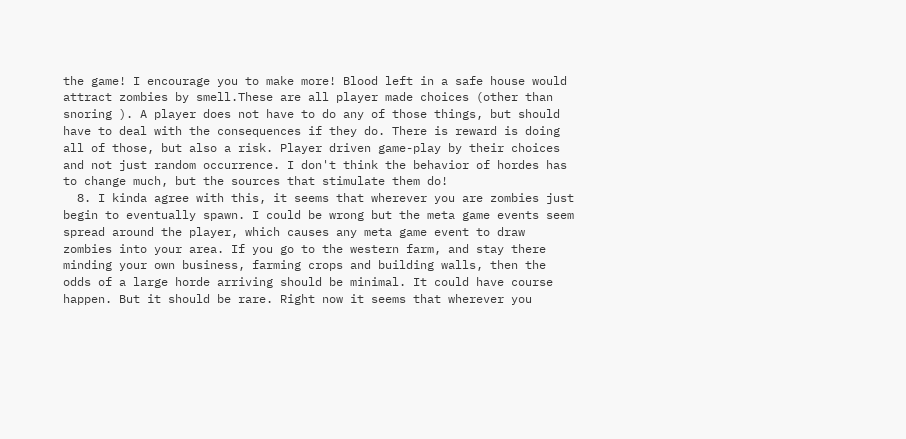the game! I encourage you to make more! Blood left in a safe house would attract zombies by smell.These are all player made choices (other than snoring ). A player does not have to do any of those things, but should have to deal with the consequences if they do. There is reward is doing all of those, but also a risk. Player driven game-play by their choices and not just random occurrence. I don't think the behavior of hordes has to change much, but the sources that stimulate them do!
  8. I kinda agree with this, it seems that wherever you are zombies just begin to eventually spawn. I could be wrong but the meta game events seem spread around the player, which causes any meta game event to draw zombies into your area. If you go to the western farm, and stay there minding your own business, farming crops and building walls, then the odds of a large horde arriving should be minimal. It could have course happen. But it should be rare. Right now it seems that wherever you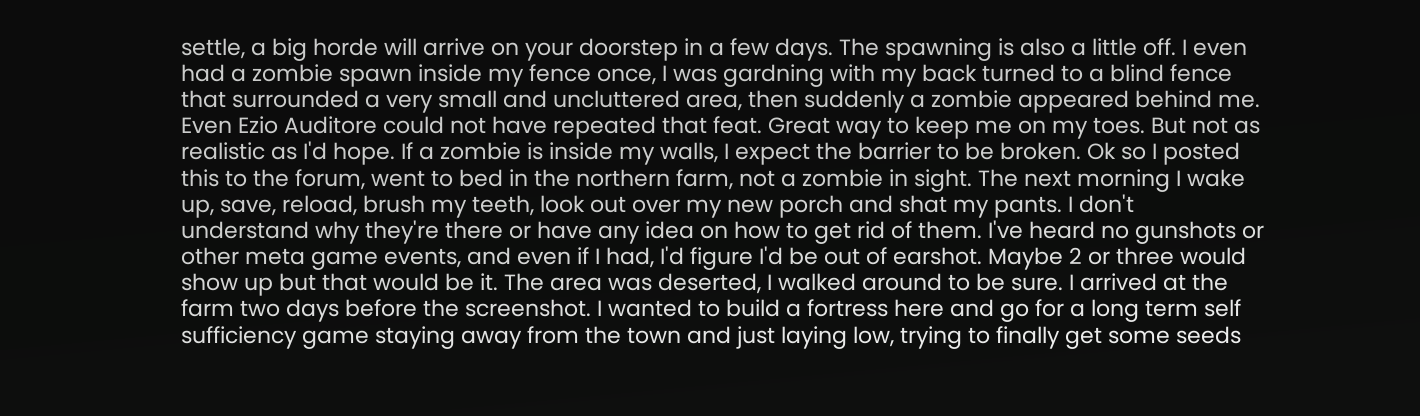settle, a big horde will arrive on your doorstep in a few days. The spawning is also a little off. I even had a zombie spawn inside my fence once, I was gardning with my back turned to a blind fence that surrounded a very small and uncluttered area, then suddenly a zombie appeared behind me. Even Ezio Auditore could not have repeated that feat. Great way to keep me on my toes. But not as realistic as I'd hope. If a zombie is inside my walls, I expect the barrier to be broken. Ok so I posted this to the forum, went to bed in the northern farm, not a zombie in sight. The next morning I wake up, save, reload, brush my teeth, look out over my new porch and shat my pants. I don't understand why they're there or have any idea on how to get rid of them. I've heard no gunshots or other meta game events, and even if I had, I'd figure I'd be out of earshot. Maybe 2 or three would show up but that would be it. The area was deserted, I walked around to be sure. I arrived at the farm two days before the screenshot. I wanted to build a fortress here and go for a long term self sufficiency game staying away from the town and just laying low, trying to finally get some seeds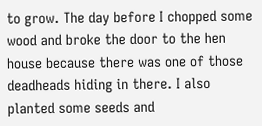to grow. The day before I chopped some wood and broke the door to the hen house because there was one of those deadheads hiding in there. I also planted some seeds and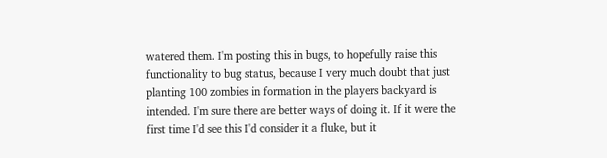watered them. I'm posting this in bugs, to hopefully raise this functionality to bug status, because I very much doubt that just planting 100 zombies in formation in the players backyard is intended. I'm sure there are better ways of doing it. If it were the first time I'd see this I'd consider it a fluke, but it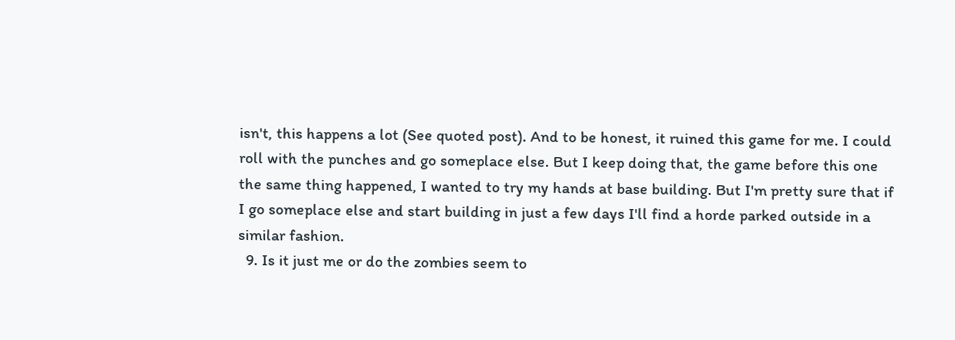isn't, this happens a lot (See quoted post). And to be honest, it ruined this game for me. I could roll with the punches and go someplace else. But I keep doing that, the game before this one the same thing happened, I wanted to try my hands at base building. But I'm pretty sure that if I go someplace else and start building in just a few days I'll find a horde parked outside in a similar fashion.
  9. Is it just me or do the zombies seem to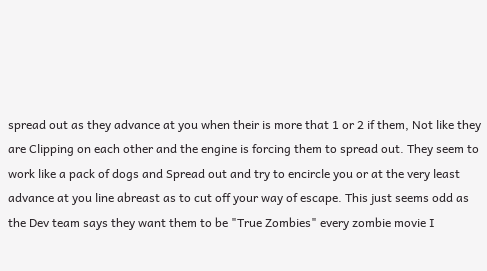spread out as they advance at you when their is more that 1 or 2 if them, Not like they are Clipping on each other and the engine is forcing them to spread out. They seem to work like a pack of dogs and Spread out and try to encircle you or at the very least advance at you line abreast as to cut off your way of escape. This just seems odd as the Dev team says they want them to be "True Zombies" every zombie movie I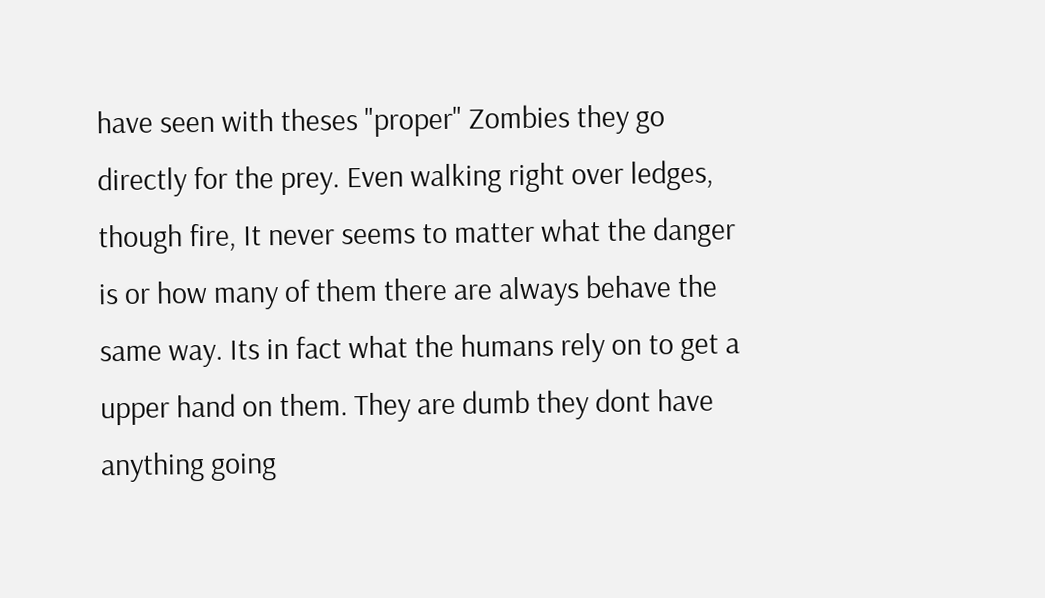have seen with theses "proper" Zombies they go directly for the prey. Even walking right over ledges, though fire, It never seems to matter what the danger is or how many of them there are always behave the same way. Its in fact what the humans rely on to get a upper hand on them. They are dumb they dont have anything going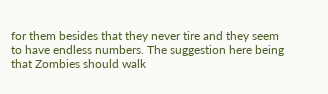for them besides that they never tire and they seem to have endless numbers. The suggestion here being that Zombies should walk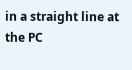in a straight line at the PC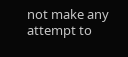not make any attempt to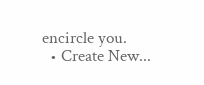encircle you.
  • Create New...